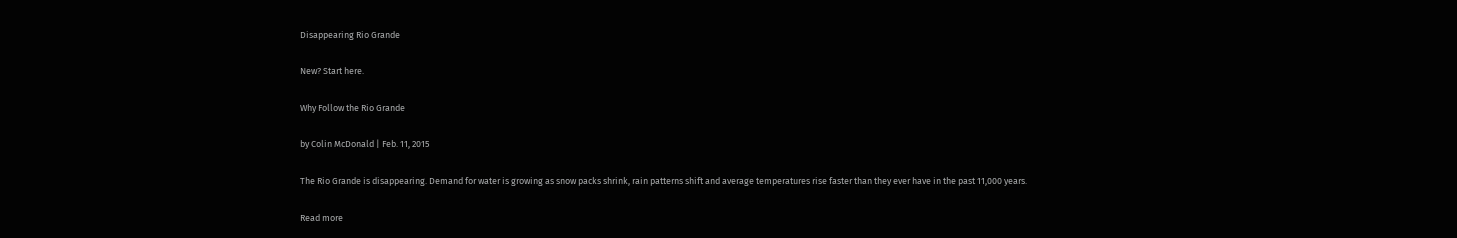Disappearing Rio Grande

New? Start here.

Why Follow the Rio Grande

by Colin McDonald | Feb. 11, 2015

The Rio Grande is disappearing. Demand for water is growing as snow packs shrink, rain patterns shift and average temperatures rise faster than they ever have in the past 11,000 years.

Read more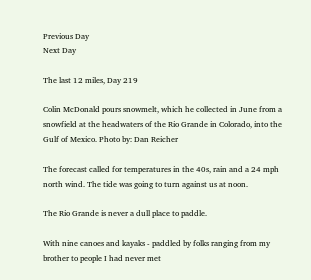Previous Day
Next Day

The last 12 miles, Day 219

Colin McDonald pours snowmelt, which he collected in June from a snowfield at the headwaters of the Rio Grande in Colorado, into the Gulf of Mexico. Photo by: Dan Reicher

The forecast called for temperatures in the 40s, rain and a 24 mph north wind. The tide was going to turn against us at noon.

The Rio Grande is never a dull place to paddle.

With nine canoes and kayaks ‑ paddled by folks ranging from my brother to people I had never met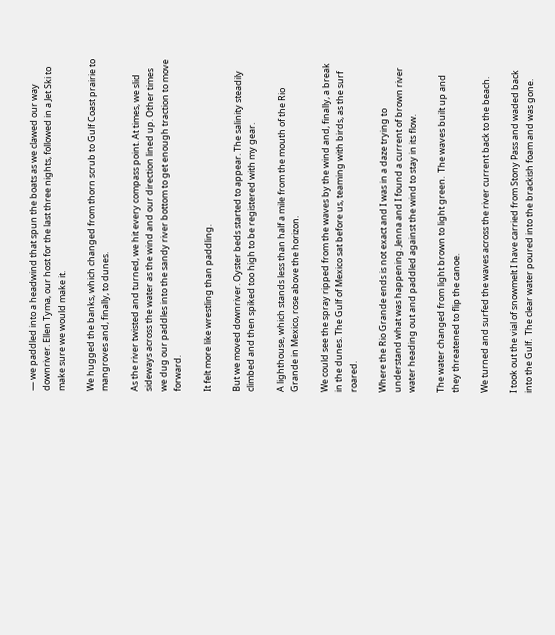— we paddled into a headwind that spun the boats as we clawed our way downriver. Ellen Tyma, our host for the last three nights, followed in a Jet Ski to make sure we would make it.

We hugged the banks, which changed from thorn scrub to Gulf Coast prairie to mangroves and, finally, to dunes.

As the river twisted and turned, we hit every compass point. At times, we slid sideways across the water as the wind and our direction lined up. Other times we dug our paddles into the sandy river bottom to get enough traction to move forward.

It felt more like wrestling than paddling.

But we moved downriver. Oyster beds started to appear. The salinity steadily climbed and then spiked too high to be registered with my gear.

A lighthouse, which stands less than half a mile from the mouth of the Rio Grande in Mexico, rose above the horizon.

We could see the spray ripped from the waves by the wind and, finally, a break in the dunes. The Gulf of Mexico sat before us, teaming with birds, as the surf roared.

Where the Rio Grande ends is not exact and I was in a daze trying to understand what was happening. Jenna and I found a current of brown river water heading out and paddled against the wind to stay in its flow.

The water changed from light brown to light green.  The waves built up and they threatened to flip the canoe.

We turned and surfed the waves across the river current back to the beach.

I took out the vial of snowmelt I have carried from Stony Pass and waded back into the Gulf.  The clear water poured into the brackish foam and was gone.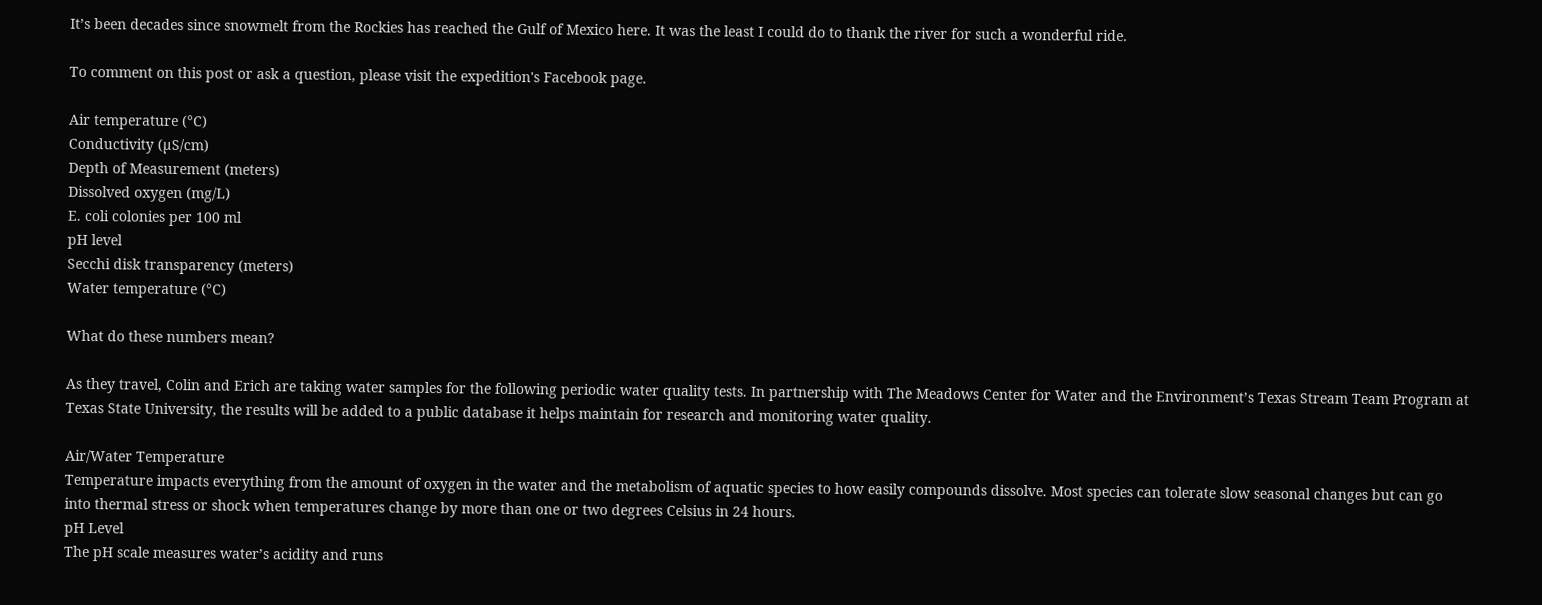It’s been decades since snowmelt from the Rockies has reached the Gulf of Mexico here. It was the least I could do to thank the river for such a wonderful ride.

To comment on this post or ask a question, please visit the expedition's Facebook page.

Air temperature (°C)
Conductivity (µS/cm)
Depth of Measurement (meters)
Dissolved oxygen (mg/L)
E. coli colonies per 100 ml
pH level
Secchi disk transparency (meters)
Water temperature (°C)

What do these numbers mean?

As they travel, Colin and Erich are taking water samples for the following periodic water quality tests. In partnership with The Meadows Center for Water and the Environment’s Texas Stream Team Program at Texas State University, the results will be added to a public database it helps maintain for research and monitoring water quality.

Air/Water Temperature
Temperature impacts everything from the amount of oxygen in the water and the metabolism of aquatic species to how easily compounds dissolve. Most species can tolerate slow seasonal changes but can go into thermal stress or shock when temperatures change by more than one or two degrees Celsius in 24 hours.
pH Level
The pH scale measures water’s acidity and runs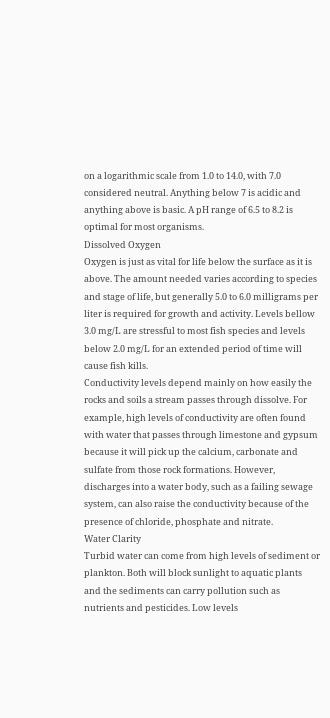on a logarithmic scale from 1.0 to 14.0, with 7.0 considered neutral. Anything below 7 is acidic and anything above is basic. A pH range of 6.5 to 8.2 is optimal for most organisms.
Dissolved Oxygen
Oxygen is just as vital for life below the surface as it is above. The amount needed varies according to species and stage of life, but generally 5.0 to 6.0 milligrams per liter is required for growth and activity. Levels bellow 3.0 mg/L are stressful to most fish species and levels below 2.0 mg/L for an extended period of time will cause fish kills.
Conductivity levels depend mainly on how easily the rocks and soils a stream passes through dissolve. For example, high levels of conductivity are often found with water that passes through limestone and gypsum because it will pick up the calcium, carbonate and sulfate from those rock formations. However, discharges into a water body, such as a failing sewage system, can also raise the conductivity because of the presence of chloride, phosphate and nitrate.
Water Clarity
Turbid water can come from high levels of sediment or plankton. Both will block sunlight to aquatic plants and the sediments can carry pollution such as nutrients and pesticides. Low levels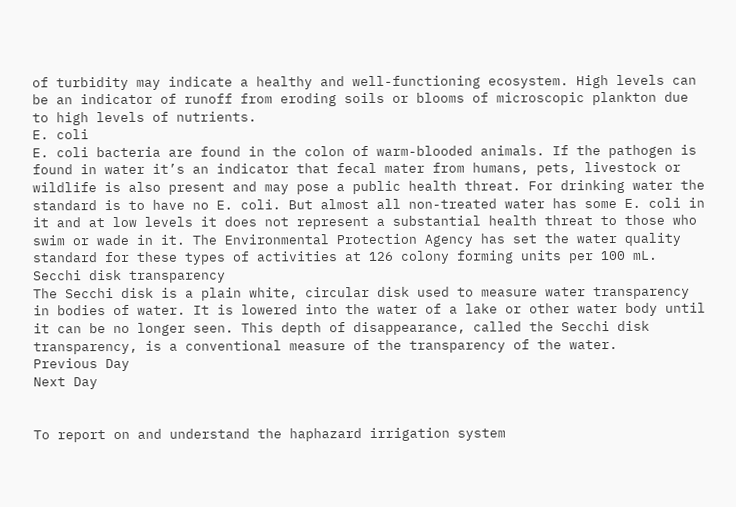of turbidity may indicate a healthy and well-functioning ecosystem. High levels can be an indicator of runoff from eroding soils or blooms of microscopic plankton due to high levels of nutrients.
E. coli
E. coli bacteria are found in the colon of warm-blooded animals. If the pathogen is found in water it’s an indicator that fecal mater from humans, pets, livestock or wildlife is also present and may pose a public health threat. For drinking water the standard is to have no E. coli. But almost all non-treated water has some E. coli in it and at low levels it does not represent a substantial health threat to those who swim or wade in it. The Environmental Protection Agency has set the water quality standard for these types of activities at 126 colony forming units per 100 mL.
Secchi disk transparency
The Secchi disk is a plain white, circular disk used to measure water transparency in bodies of water. It is lowered into the water of a lake or other water body until it can be no longer seen. This depth of disappearance, called the Secchi disk transparency, is a conventional measure of the transparency of the water.
Previous Day
Next Day


To report on and understand the haphazard irrigation system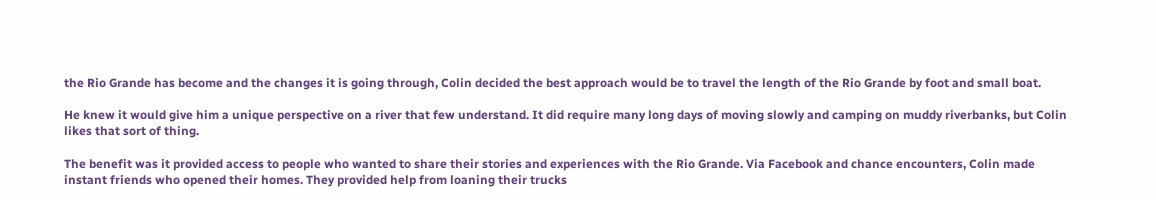the Rio Grande has become and the changes it is going through, Colin decided the best approach would be to travel the length of the Rio Grande by foot and small boat.

He knew it would give him a unique perspective on a river that few understand. It did require many long days of moving slowly and camping on muddy riverbanks, but Colin likes that sort of thing.

The benefit was it provided access to people who wanted to share their stories and experiences with the Rio Grande. Via Facebook and chance encounters, Colin made instant friends who opened their homes. They provided help from loaning their trucks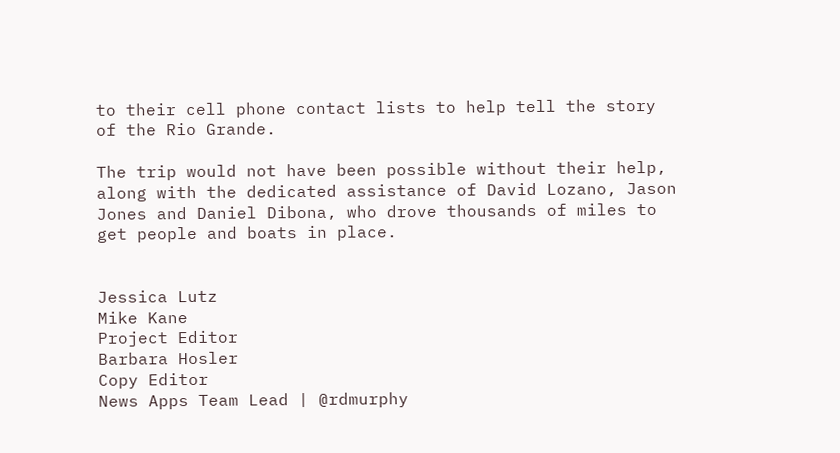to their cell phone contact lists to help tell the story of the Rio Grande.

The trip would not have been possible without their help, along with the dedicated assistance of David Lozano, Jason Jones and Daniel Dibona, who drove thousands of miles to get people and boats in place.


Jessica Lutz
Mike Kane
Project Editor
Barbara Hosler
Copy Editor
News Apps Team Lead | @rdmurphy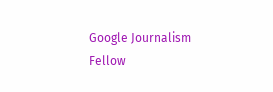Google Journalism Fellow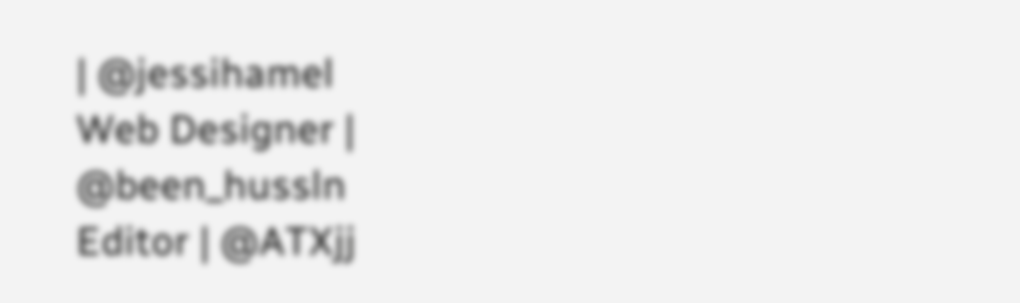| @jessihamel
Web Designer | @been_hussln
Editor | @ATXjj